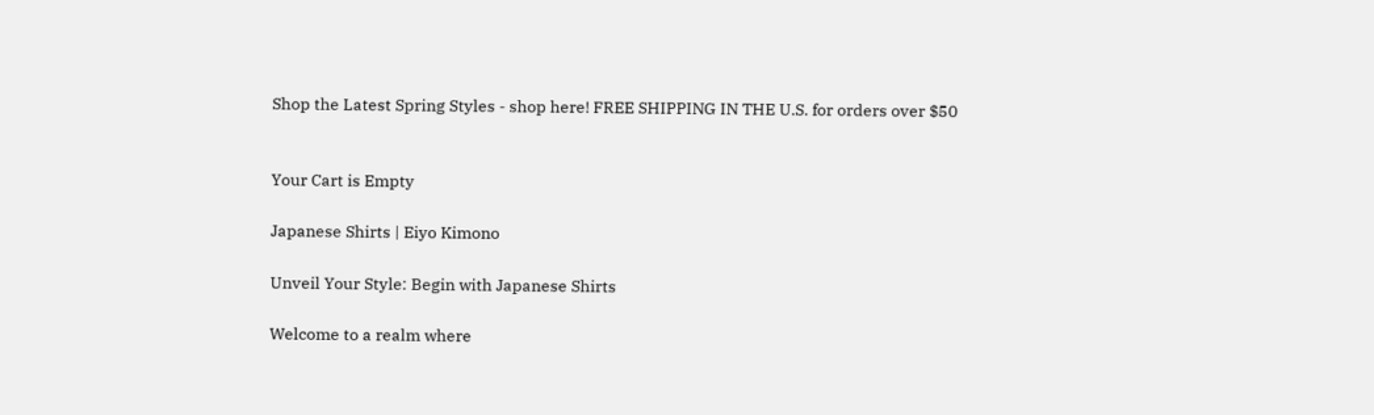Shop the Latest Spring Styles - shop here! FREE SHIPPING IN THE U.S. for orders over $50


Your Cart is Empty

Japanese Shirts | Eiyo Kimono

Unveil Your Style: Begin with Japanese Shirts

Welcome to a realm where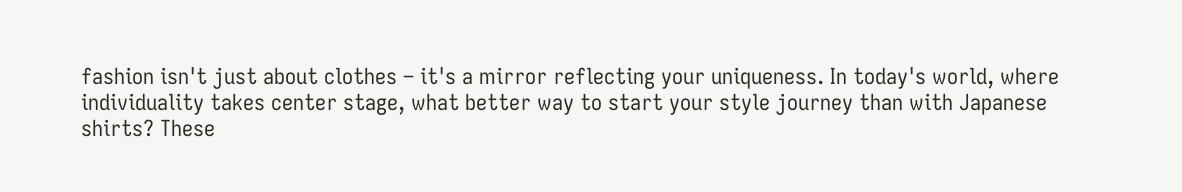fashion isn't just about clothes – it's a mirror reflecting your uniqueness. In today's world, where individuality takes center stage, what better way to start your style journey than with Japanese shirts? These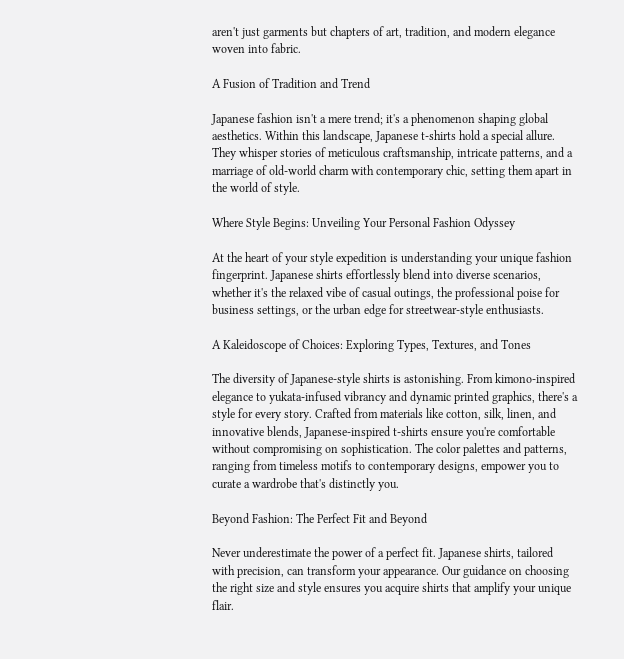aren't just garments but chapters of art, tradition, and modern elegance woven into fabric.

A Fusion of Tradition and Trend

Japanese fashion isn't a mere trend; it's a phenomenon shaping global aesthetics. Within this landscape, Japanese t-shirts hold a special allure. They whisper stories of meticulous craftsmanship, intricate patterns, and a marriage of old-world charm with contemporary chic, setting them apart in the world of style.

Where Style Begins: Unveiling Your Personal Fashion Odyssey

At the heart of your style expedition is understanding your unique fashion fingerprint. Japanese shirts effortlessly blend into diverse scenarios, whether it's the relaxed vibe of casual outings, the professional poise for business settings, or the urban edge for streetwear-style enthusiasts.

A Kaleidoscope of Choices: Exploring Types, Textures, and Tones

The diversity of Japanese-style shirts is astonishing. From kimono-inspired elegance to yukata-infused vibrancy and dynamic printed graphics, there's a style for every story. Crafted from materials like cotton, silk, linen, and innovative blends, Japanese-inspired t-shirts ensure you're comfortable without compromising on sophistication. The color palettes and patterns, ranging from timeless motifs to contemporary designs, empower you to curate a wardrobe that's distinctly you.

Beyond Fashion: The Perfect Fit and Beyond

Never underestimate the power of a perfect fit. Japanese shirts, tailored with precision, can transform your appearance. Our guidance on choosing the right size and style ensures you acquire shirts that amplify your unique flair.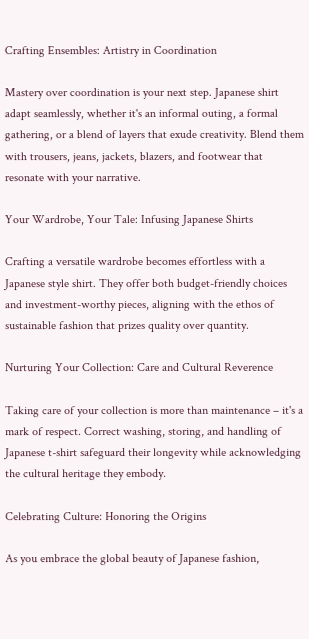Crafting Ensembles: Artistry in Coordination

Mastery over coordination is your next step. Japanese shirt adapt seamlessly, whether it's an informal outing, a formal gathering, or a blend of layers that exude creativity. Blend them with trousers, jeans, jackets, blazers, and footwear that resonate with your narrative.

Your Wardrobe, Your Tale: Infusing Japanese Shirts

Crafting a versatile wardrobe becomes effortless with a Japanese style shirt. They offer both budget-friendly choices and investment-worthy pieces, aligning with the ethos of sustainable fashion that prizes quality over quantity.

Nurturing Your Collection: Care and Cultural Reverence

Taking care of your collection is more than maintenance – it's a mark of respect. Correct washing, storing, and handling of Japanese t-shirt safeguard their longevity while acknowledging the cultural heritage they embody.

Celebrating Culture: Honoring the Origins

As you embrace the global beauty of Japanese fashion,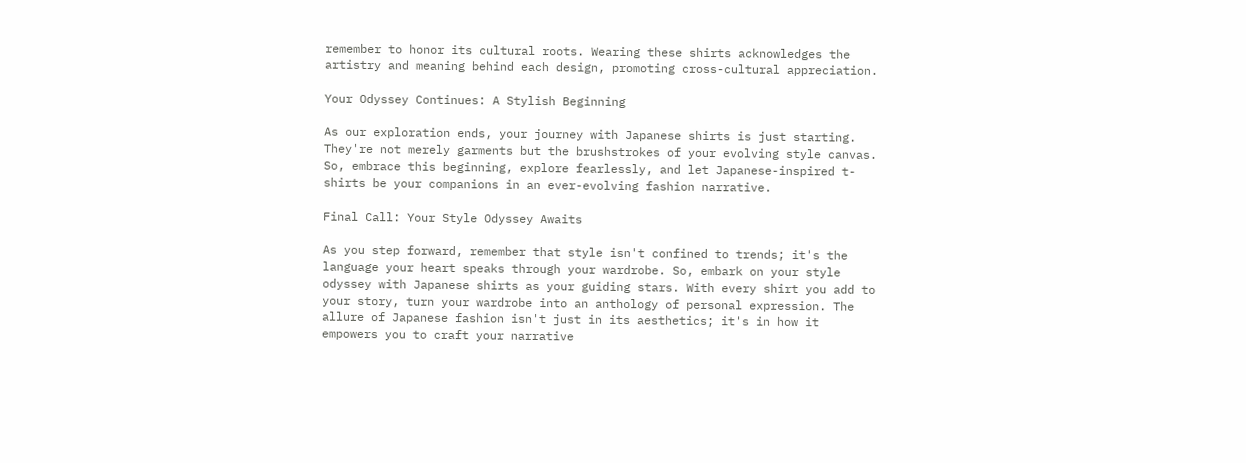remember to honor its cultural roots. Wearing these shirts acknowledges the artistry and meaning behind each design, promoting cross-cultural appreciation.

Your Odyssey Continues: A Stylish Beginning

As our exploration ends, your journey with Japanese shirts is just starting. They're not merely garments but the brushstrokes of your evolving style canvas. So, embrace this beginning, explore fearlessly, and let Japanese-inspired t-shirts be your companions in an ever-evolving fashion narrative.

Final Call: Your Style Odyssey Awaits

As you step forward, remember that style isn't confined to trends; it's the language your heart speaks through your wardrobe. So, embark on your style odyssey with Japanese shirts as your guiding stars. With every shirt you add to your story, turn your wardrobe into an anthology of personal expression. The allure of Japanese fashion isn't just in its aesthetics; it's in how it empowers you to craft your narrative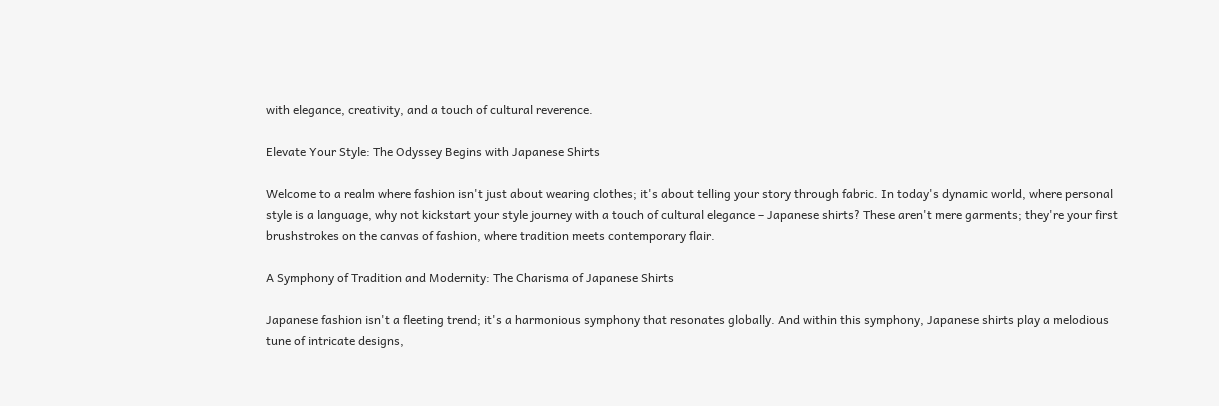with elegance, creativity, and a touch of cultural reverence.

Elevate Your Style: The Odyssey Begins with Japanese Shirts

Welcome to a realm where fashion isn't just about wearing clothes; it's about telling your story through fabric. In today's dynamic world, where personal style is a language, why not kickstart your style journey with a touch of cultural elegance – Japanese shirts? These aren't mere garments; they're your first brushstrokes on the canvas of fashion, where tradition meets contemporary flair.

A Symphony of Tradition and Modernity: The Charisma of Japanese Shirts

Japanese fashion isn't a fleeting trend; it's a harmonious symphony that resonates globally. And within this symphony, Japanese shirts play a melodious tune of intricate designs,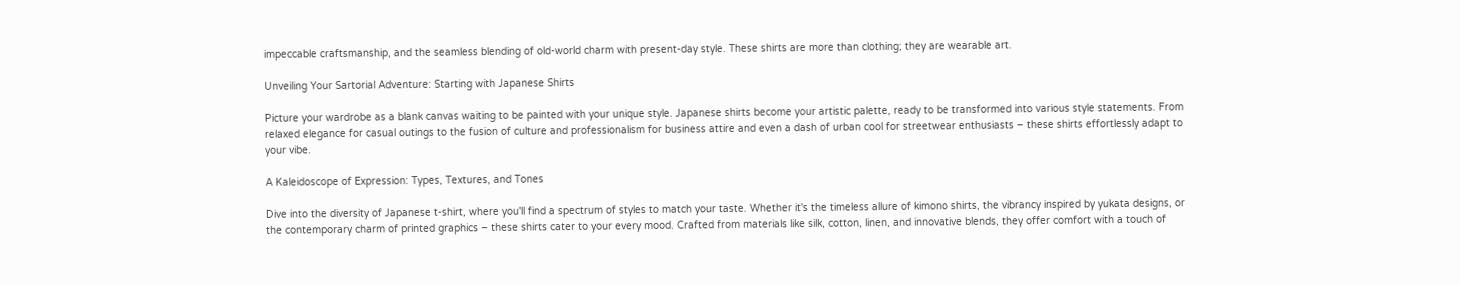impeccable craftsmanship, and the seamless blending of old-world charm with present-day style. These shirts are more than clothing; they are wearable art.

Unveiling Your Sartorial Adventure: Starting with Japanese Shirts

Picture your wardrobe as a blank canvas waiting to be painted with your unique style. Japanese shirts become your artistic palette, ready to be transformed into various style statements. From relaxed elegance for casual outings to the fusion of culture and professionalism for business attire and even a dash of urban cool for streetwear enthusiasts – these shirts effortlessly adapt to your vibe.

A Kaleidoscope of Expression: Types, Textures, and Tones

Dive into the diversity of Japanese t-shirt, where you'll find a spectrum of styles to match your taste. Whether it's the timeless allure of kimono shirts, the vibrancy inspired by yukata designs, or the contemporary charm of printed graphics – these shirts cater to your every mood. Crafted from materials like silk, cotton, linen, and innovative blends, they offer comfort with a touch of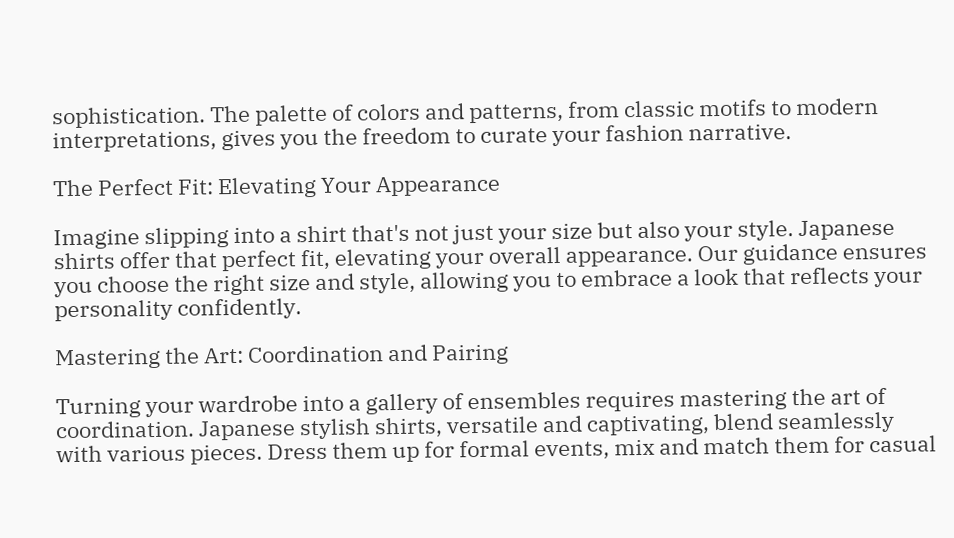sophistication. The palette of colors and patterns, from classic motifs to modern interpretations, gives you the freedom to curate your fashion narrative.

The Perfect Fit: Elevating Your Appearance

Imagine slipping into a shirt that's not just your size but also your style. Japanese shirts offer that perfect fit, elevating your overall appearance. Our guidance ensures you choose the right size and style, allowing you to embrace a look that reflects your personality confidently.

Mastering the Art: Coordination and Pairing

Turning your wardrobe into a gallery of ensembles requires mastering the art of coordination. Japanese stylish shirts, versatile and captivating, blend seamlessly with various pieces. Dress them up for formal events, mix and match them for casual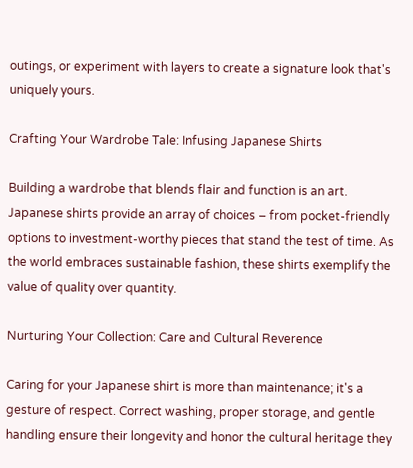outings, or experiment with layers to create a signature look that's uniquely yours.

Crafting Your Wardrobe Tale: Infusing Japanese Shirts

Building a wardrobe that blends flair and function is an art. Japanese shirts provide an array of choices – from pocket-friendly options to investment-worthy pieces that stand the test of time. As the world embraces sustainable fashion, these shirts exemplify the value of quality over quantity.

Nurturing Your Collection: Care and Cultural Reverence

Caring for your Japanese shirt is more than maintenance; it's a gesture of respect. Correct washing, proper storage, and gentle handling ensure their longevity and honor the cultural heritage they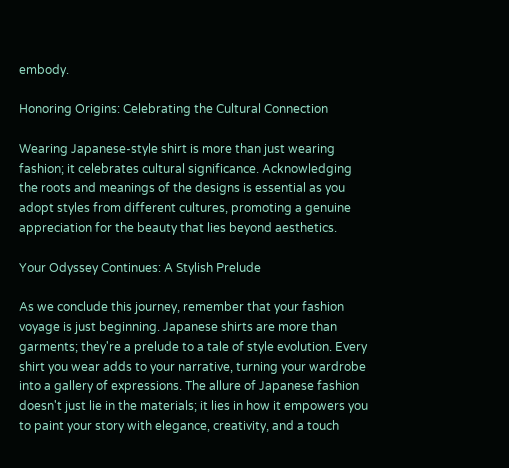embody.

Honoring Origins: Celebrating the Cultural Connection

Wearing Japanese-style shirt is more than just wearing fashion; it celebrates cultural significance. Acknowledging the roots and meanings of the designs is essential as you adopt styles from different cultures, promoting a genuine appreciation for the beauty that lies beyond aesthetics.

Your Odyssey Continues: A Stylish Prelude

As we conclude this journey, remember that your fashion voyage is just beginning. Japanese shirts are more than garments; they're a prelude to a tale of style evolution. Every shirt you wear adds to your narrative, turning your wardrobe into a gallery of expressions. The allure of Japanese fashion doesn't just lie in the materials; it lies in how it empowers you to paint your story with elegance, creativity, and a touch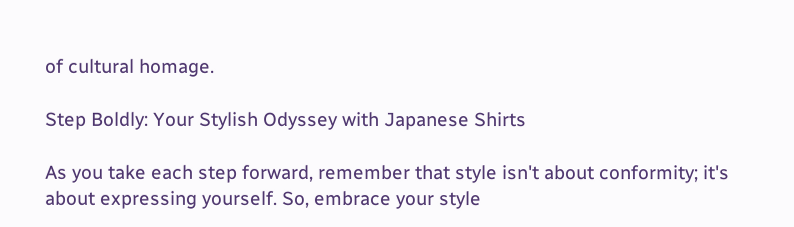of cultural homage.

Step Boldly: Your Stylish Odyssey with Japanese Shirts

As you take each step forward, remember that style isn't about conformity; it's about expressing yourself. So, embrace your style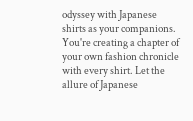odyssey with Japanese shirts as your companions. You're creating a chapter of your own fashion chronicle with every shirt. Let the allure of Japanese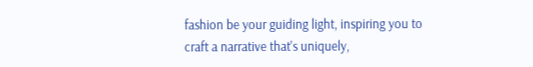fashion be your guiding light, inspiring you to craft a narrative that's uniquely,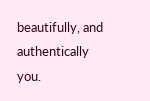beautifully, and authentically you.